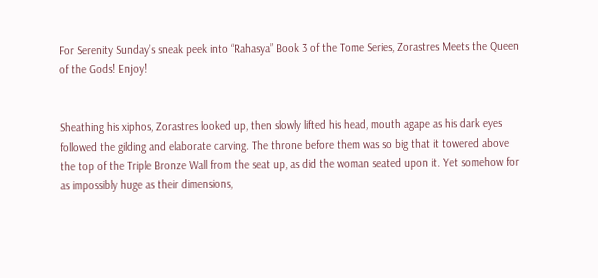For Serenity Sunday’s sneak peek into “Rahasya” Book 3 of the Tome Series, Zorastres Meets the Queen of the Gods! Enjoy!


Sheathing his xiphos, Zorastres looked up, then slowly lifted his head, mouth agape as his dark eyes followed the gilding and elaborate carving. The throne before them was so big that it towered above the top of the Triple Bronze Wall from the seat up, as did the woman seated upon it. Yet somehow for as impossibly huge as their dimensions,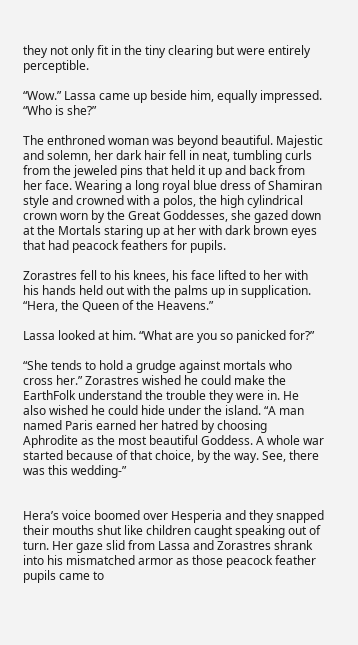they not only fit in the tiny clearing but were entirely perceptible.

“Wow.” Lassa came up beside him, equally impressed. “Who is she?”

The enthroned woman was beyond beautiful. Majestic and solemn, her dark hair fell in neat, tumbling curls from the jeweled pins that held it up and back from her face. Wearing a long royal blue dress of Shamiran style and crowned with a polos, the high cylindrical crown worn by the Great Goddesses, she gazed down at the Mortals staring up at her with dark brown eyes that had peacock feathers for pupils.

Zorastres fell to his knees, his face lifted to her with his hands held out with the palms up in supplication. “Hera, the Queen of the Heavens.”

Lassa looked at him. “What are you so panicked for?”

“She tends to hold a grudge against mortals who cross her.” Zorastres wished he could make the EarthFolk understand the trouble they were in. He also wished he could hide under the island. “A man named Paris earned her hatred by choosing Aphrodite as the most beautiful Goddess. A whole war started because of that choice, by the way. See, there was this wedding-”


Hera’s voice boomed over Hesperia and they snapped their mouths shut like children caught speaking out of turn. Her gaze slid from Lassa and Zorastres shrank into his mismatched armor as those peacock feather pupils came to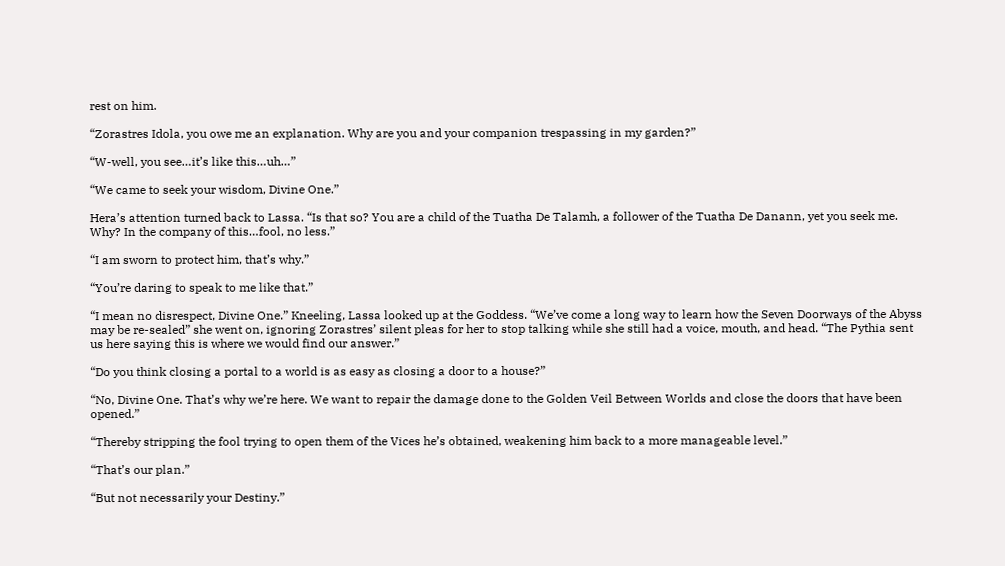rest on him.

“Zorastres Idola, you owe me an explanation. Why are you and your companion trespassing in my garden?”

“W-well, you see…it’s like this…uh…”

“We came to seek your wisdom, Divine One.”

Hera’s attention turned back to Lassa. “Is that so? You are a child of the Tuatha De Talamh, a follower of the Tuatha De Danann, yet you seek me. Why? In the company of this…fool, no less.”

“I am sworn to protect him, that’s why.”

“You’re daring to speak to me like that.”

“I mean no disrespect, Divine One.” Kneeling, Lassa looked up at the Goddess. “We’ve come a long way to learn how the Seven Doorways of the Abyss may be re-sealed” she went on, ignoring Zorastres’ silent pleas for her to stop talking while she still had a voice, mouth, and head. “The Pythia sent us here saying this is where we would find our answer.”

“Do you think closing a portal to a world is as easy as closing a door to a house?”

“No, Divine One. That’s why we’re here. We want to repair the damage done to the Golden Veil Between Worlds and close the doors that have been opened.”

“Thereby stripping the fool trying to open them of the Vices he’s obtained, weakening him back to a more manageable level.”

“That’s our plan.”

“But not necessarily your Destiny.”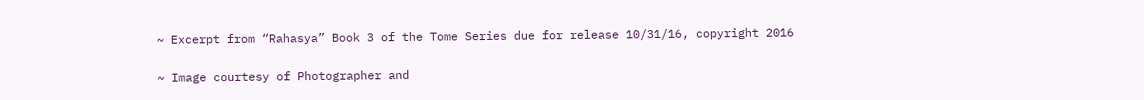~ Excerpt from “Rahasya” Book 3 of the Tome Series due for release 10/31/16, copyright 2016

~ Image courtesy of Photographer and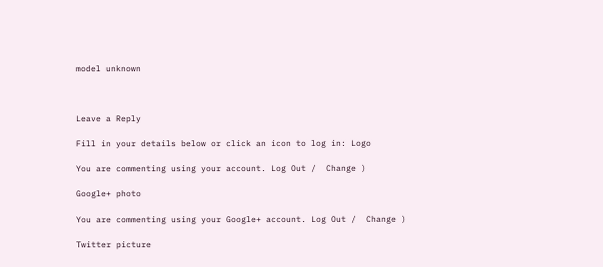model unknown



Leave a Reply

Fill in your details below or click an icon to log in: Logo

You are commenting using your account. Log Out /  Change )

Google+ photo

You are commenting using your Google+ account. Log Out /  Change )

Twitter picture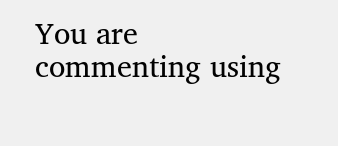You are commenting using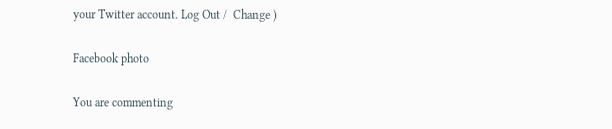your Twitter account. Log Out /  Change )

Facebook photo

You are commenting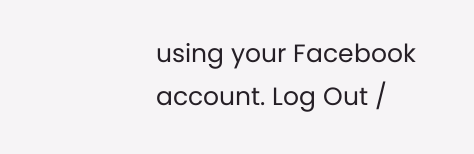using your Facebook account. Log Out /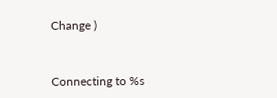Change )


Connecting to %s